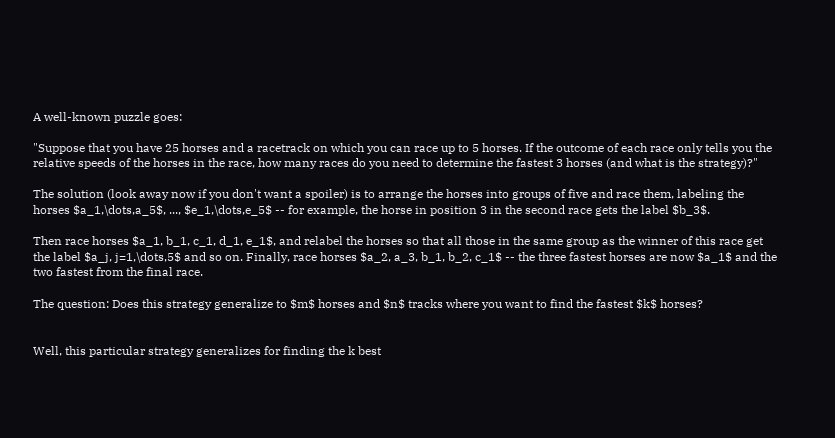A well-known puzzle goes:

"Suppose that you have 25 horses and a racetrack on which you can race up to 5 horses. If the outcome of each race only tells you the relative speeds of the horses in the race, how many races do you need to determine the fastest 3 horses (and what is the strategy)?"

The solution (look away now if you don't want a spoiler) is to arrange the horses into groups of five and race them, labeling the horses $a_1,\dots,a_5$, ..., $e_1,\dots,e_5$ -- for example, the horse in position 3 in the second race gets the label $b_3$.

Then race horses $a_1, b_1, c_1, d_1, e_1$, and relabel the horses so that all those in the same group as the winner of this race get the label $a_j, j=1,\dots,5$ and so on. Finally, race horses $a_2, a_3, b_1, b_2, c_1$ -- the three fastest horses are now $a_1$ and the two fastest from the final race.

The question: Does this strategy generalize to $m$ horses and $n$ tracks where you want to find the fastest $k$ horses?


Well, this particular strategy generalizes for finding the k best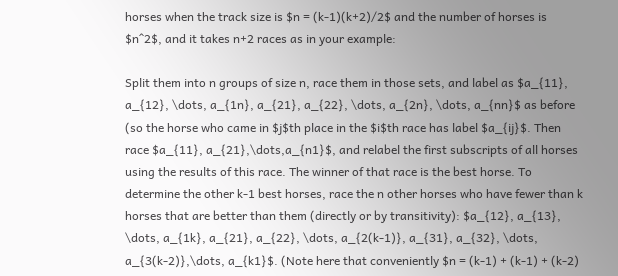horses when the track size is $n = (k-1)(k+2)/2$ and the number of horses is $n^2$, and it takes n+2 races as in your example:

Split them into n groups of size n, race them in those sets, and label as $a_{11}, a_{12}, \dots, a_{1n}, a_{21}, a_{22}, \dots, a_{2n}, \dots, a_{nn}$ as before (so the horse who came in $j$th place in the $i$th race has label $a_{ij}$. Then race $a_{11}, a_{21},\dots,a_{n1}$, and relabel the first subscripts of all horses using the results of this race. The winner of that race is the best horse. To determine the other k-1 best horses, race the n other horses who have fewer than k horses that are better than them (directly or by transitivity): $a_{12}, a_{13}, \dots, a_{1k}, a_{21}, a_{22}, \dots, a_{2(k-1)}, a_{31}, a_{32}, \dots, a_{3(k-2)},\dots, a_{k1}$. (Note here that conveniently $n = (k-1) + (k-1) + (k-2)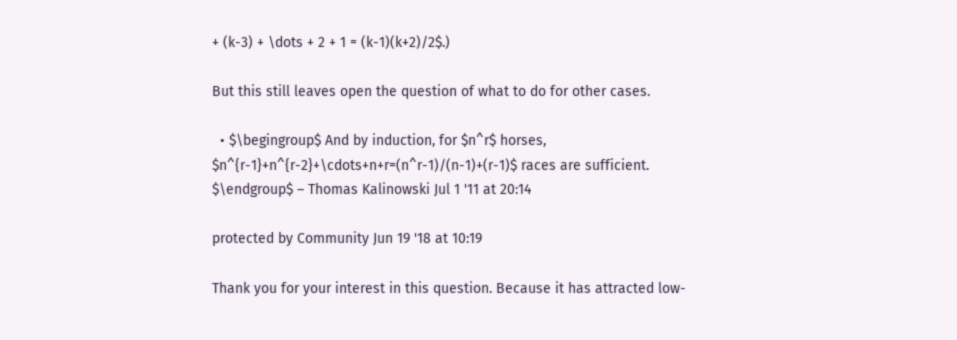+ (k-3) + \dots + 2 + 1 = (k-1)(k+2)/2$.)

But this still leaves open the question of what to do for other cases.

  • $\begingroup$ And by induction, for $n^r$ horses, $n^{r-1}+n^{r-2}+\cdots+n+r=(n^r-1)/(n-1)+(r-1)$ races are sufficient. $\endgroup$ – Thomas Kalinowski Jul 1 '11 at 20:14

protected by Community Jun 19 '18 at 10:19

Thank you for your interest in this question. Because it has attracted low-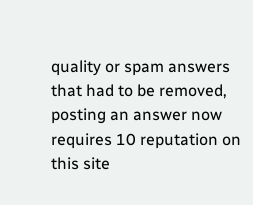quality or spam answers that had to be removed, posting an answer now requires 10 reputation on this site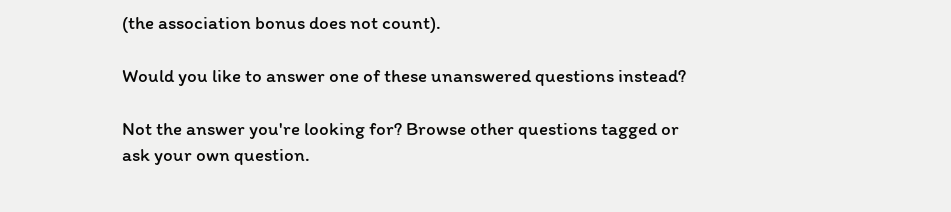(the association bonus does not count).

Would you like to answer one of these unanswered questions instead?

Not the answer you're looking for? Browse other questions tagged or ask your own question.